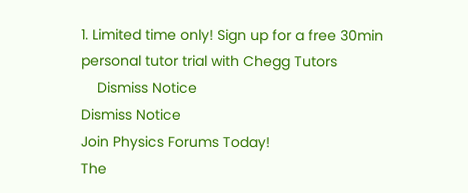1. Limited time only! Sign up for a free 30min personal tutor trial with Chegg Tutors
    Dismiss Notice
Dismiss Notice
Join Physics Forums Today!
The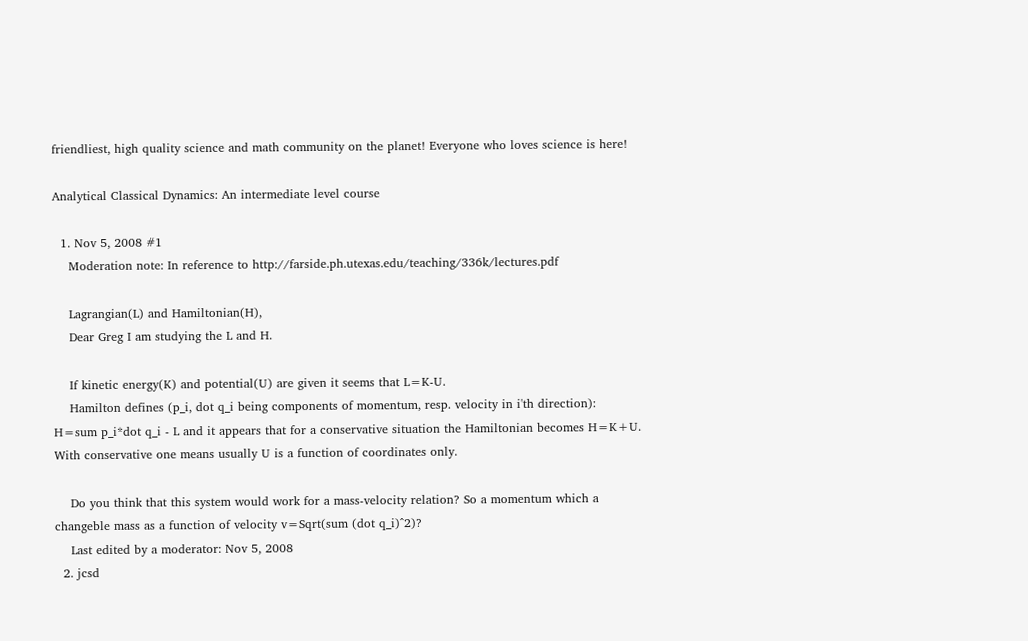friendliest, high quality science and math community on the planet! Everyone who loves science is here!

Analytical Classical Dynamics: An intermediate level course

  1. Nov 5, 2008 #1
    Moderation note: In reference to http://farside.ph.utexas.edu/teaching/336k/lectures.pdf

    Lagrangian(L) and Hamiltonian(H),
    Dear Greg I am studying the L and H.

    If kinetic energy(K) and potential(U) are given it seems that L=K-U.
    Hamilton defines (p_i, dot q_i being components of momentum, resp. velocity in i'th direction): H=sum p_i*dot q_i - L and it appears that for a conservative situation the Hamiltonian becomes H=K+U. With conservative one means usually U is a function of coordinates only.

    Do you think that this system would work for a mass-velocity relation? So a momentum which a changeble mass as a function of velocity v=Sqrt(sum (dot q_i)^2)?
    Last edited by a moderator: Nov 5, 2008
  2. jcsd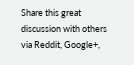Share this great discussion with others via Reddit, Google+,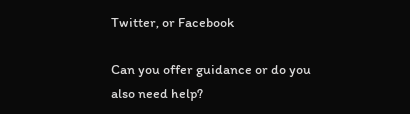Twitter, or Facebook

Can you offer guidance or do you also need help?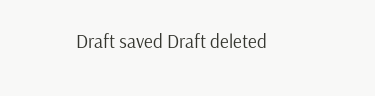Draft saved Draft deleted